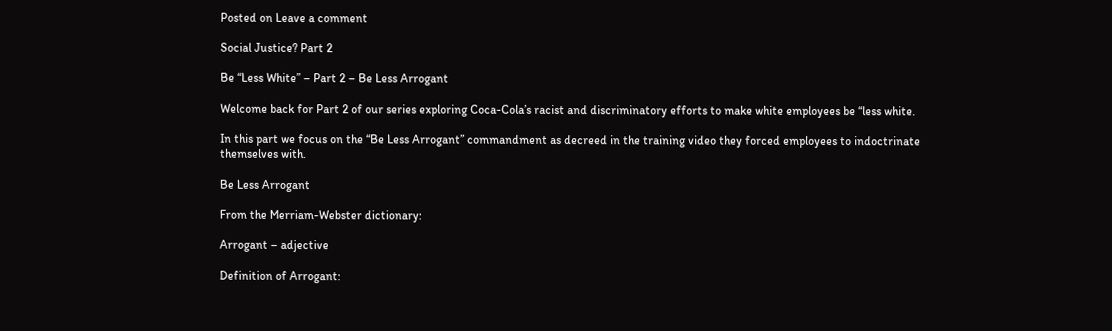Posted on Leave a comment

Social Justice? Part 2

Be “Less White” – Part 2 – Be Less Arrogant

Welcome back for Part 2 of our series exploring Coca-Cola’s racist and discriminatory efforts to make white employees be “less white.

In this part we focus on the “Be Less Arrogant” commandment as decreed in the training video they forced employees to indoctrinate themselves with.

Be Less Arrogant

From the Merriam-Webster dictionary:

Arrogant – adjective

Definition of Arrogant: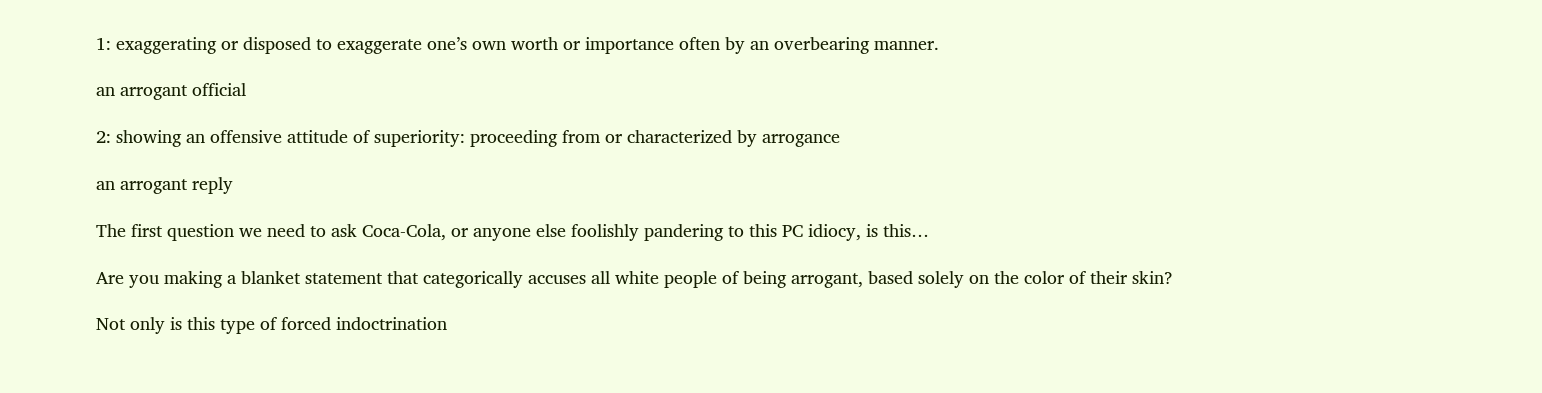1: exaggerating or disposed to exaggerate one’s own worth or importance often by an overbearing manner.

an arrogant official

2: showing an offensive attitude of superiority: proceeding from or characterized by arrogance

an arrogant reply

The first question we need to ask Coca-Cola, or anyone else foolishly pandering to this PC idiocy, is this…

Are you making a blanket statement that categorically accuses all white people of being arrogant, based solely on the color of their skin?

Not only is this type of forced indoctrination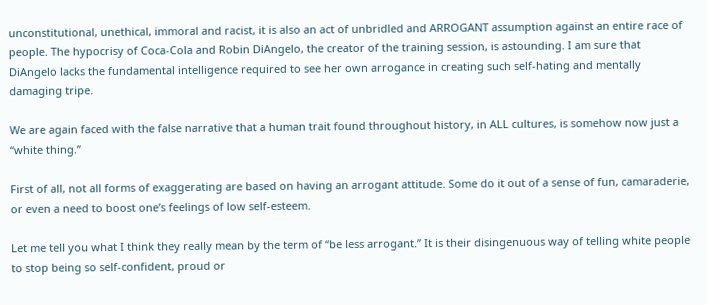unconstitutional, unethical, immoral and racist, it is also an act of unbridled and ARROGANT assumption against an entire race of people. The hypocrisy of Coca-Cola and Robin DiAngelo, the creator of the training session, is astounding. I am sure that DiAngelo lacks the fundamental intelligence required to see her own arrogance in creating such self-hating and mentally damaging tripe.

We are again faced with the false narrative that a human trait found throughout history, in ALL cultures, is somehow now just a “white thing.”

First of all, not all forms of exaggerating are based on having an arrogant attitude. Some do it out of a sense of fun, camaraderie, or even a need to boost one’s feelings of low self-esteem.

Let me tell you what I think they really mean by the term of “be less arrogant.” It is their disingenuous way of telling white people to stop being so self-confident, proud or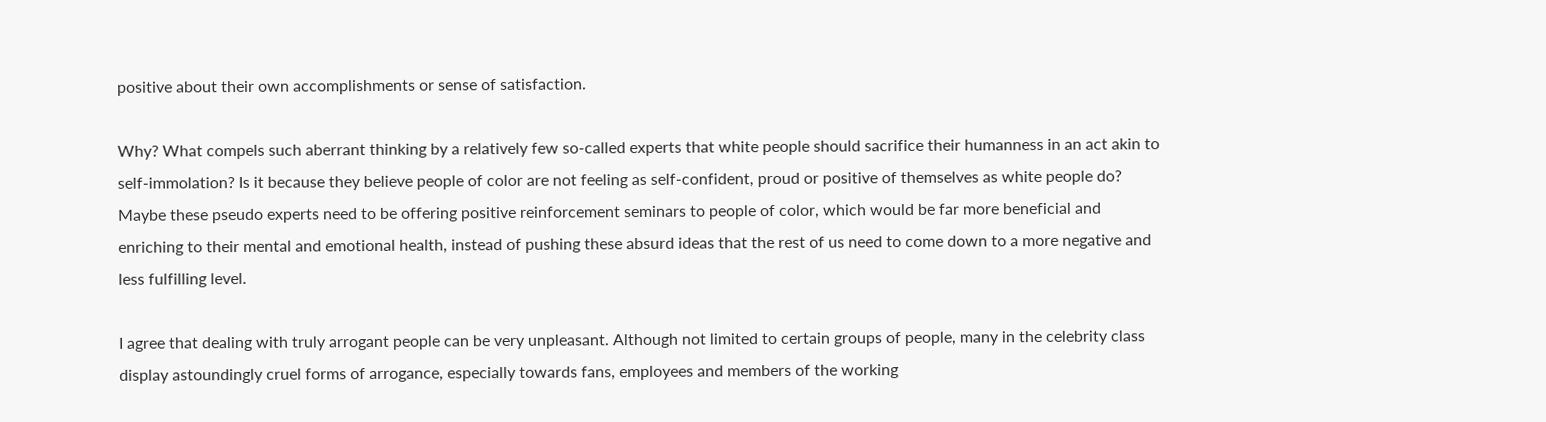positive about their own accomplishments or sense of satisfaction.

Why? What compels such aberrant thinking by a relatively few so-called experts that white people should sacrifice their humanness in an act akin to self-immolation? Is it because they believe people of color are not feeling as self-confident, proud or positive of themselves as white people do? Maybe these pseudo experts need to be offering positive reinforcement seminars to people of color, which would be far more beneficial and enriching to their mental and emotional health, instead of pushing these absurd ideas that the rest of us need to come down to a more negative and less fulfilling level.

I agree that dealing with truly arrogant people can be very unpleasant. Although not limited to certain groups of people, many in the celebrity class display astoundingly cruel forms of arrogance, especially towards fans, employees and members of the working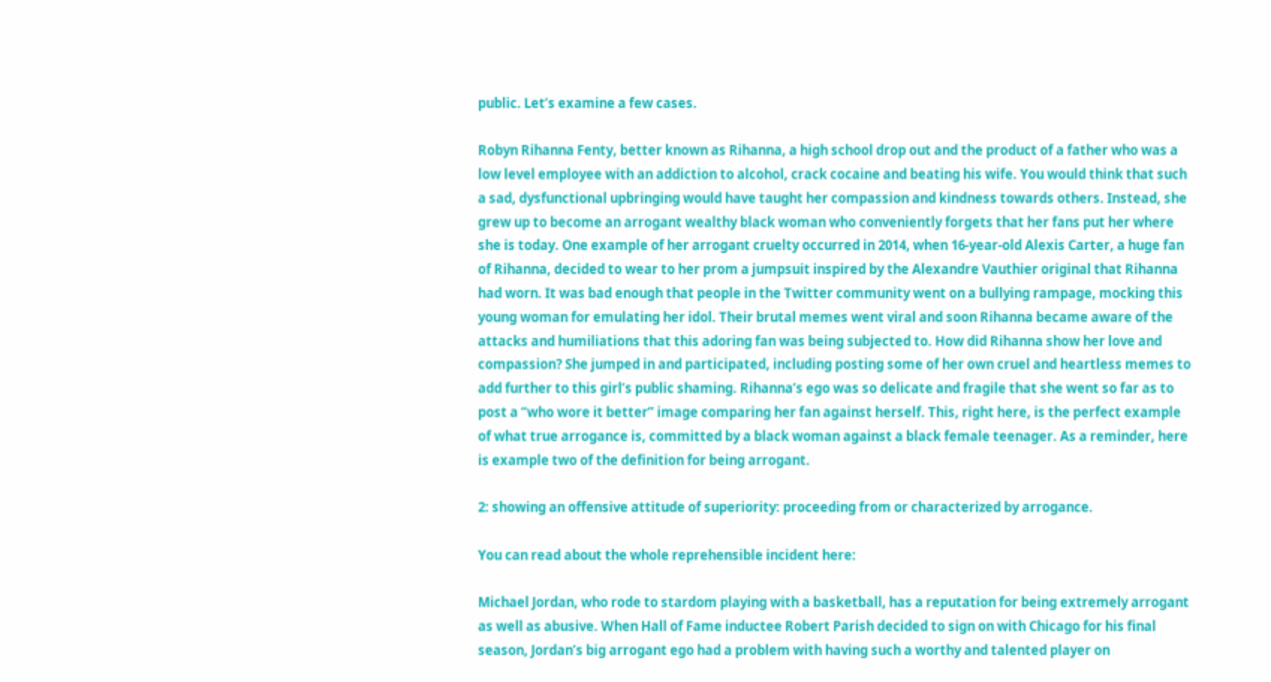public. Let’s examine a few cases.

Robyn Rihanna Fenty, better known as Rihanna, a high school drop out and the product of a father who was a low level employee with an addiction to alcohol, crack cocaine and beating his wife. You would think that such a sad, dysfunctional upbringing would have taught her compassion and kindness towards others. Instead, she grew up to become an arrogant wealthy black woman who conveniently forgets that her fans put her where she is today. One example of her arrogant cruelty occurred in 2014, when 16-year-old Alexis Carter, a huge fan of Rihanna, decided to wear to her prom a jumpsuit inspired by the Alexandre Vauthier original that Rihanna had worn. It was bad enough that people in the Twitter community went on a bullying rampage, mocking this young woman for emulating her idol. Their brutal memes went viral and soon Rihanna became aware of the attacks and humiliations that this adoring fan was being subjected to. How did Rihanna show her love and compassion? She jumped in and participated, including posting some of her own cruel and heartless memes to add further to this girl’s public shaming. Rihanna’s ego was so delicate and fragile that she went so far as to post a “who wore it better” image comparing her fan against herself. This, right here, is the perfect example of what true arrogance is, committed by a black woman against a black female teenager. As a reminder, here is example two of the definition for being arrogant.

2: showing an offensive attitude of superiority: proceeding from or characterized by arrogance.

You can read about the whole reprehensible incident here:

Michael Jordan, who rode to stardom playing with a basketball, has a reputation for being extremely arrogant as well as abusive. When Hall of Fame inductee Robert Parish decided to sign on with Chicago for his final season, Jordan’s big arrogant ego had a problem with having such a worthy and talented player on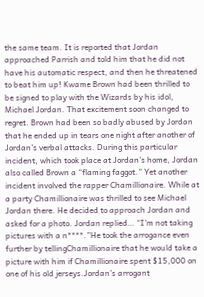the same team. It is reported that Jordan approached Parrish and told him that he did not have his automatic respect, and then he threatened to beat him up! Kwame Brown had been thrilled to be signed to play with the Wizards by his idol, Michael Jordan. That excitement soon changed to regret. Brown had been so badly abused by Jordan that he ended up in tears one night after another of Jordan’s verbal attacks. During this particular incident, which took place at Jordan’s home, Jordan also called Brown a “flaming faggot.” Yet another incident involved the rapper Chamillionaire. While at a party Chamillionaire was thrilled to see Michael Jordan there. He decided to approach Jordan and asked for a photo. Jordan replied… “I’m not taking pictures with a n****.”He took the arrogance even further by tellingChamillionaire that he would take a picture with him if Chamillionaire spent $15,000 on one of his old jerseys.Jordan’s arrogant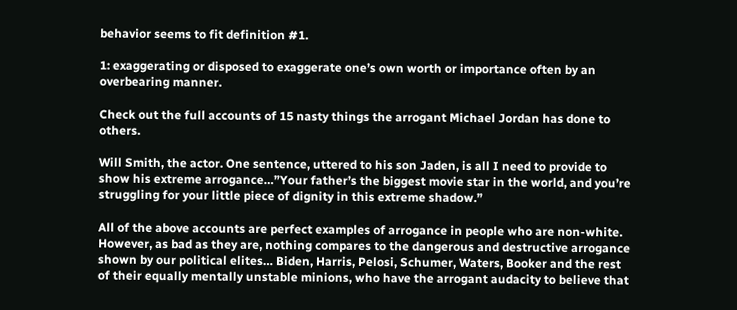behavior seems to fit definition #1.

1: exaggerating or disposed to exaggerate one’s own worth or importance often by an overbearing manner.

Check out the full accounts of 15 nasty things the arrogant Michael Jordan has done to others.

Will Smith, the actor. One sentence, uttered to his son Jaden, is all I need to provide to show his extreme arrogance…”Your father’s the biggest movie star in the world, and you’re struggling for your little piece of dignity in this extreme shadow.”

All of the above accounts are perfect examples of arrogance in people who are non-white. However, as bad as they are, nothing compares to the dangerous and destructive arrogance shown by our political elites… Biden, Harris, Pelosi, Schumer, Waters, Booker and the rest of their equally mentally unstable minions, who have the arrogant audacity to believe that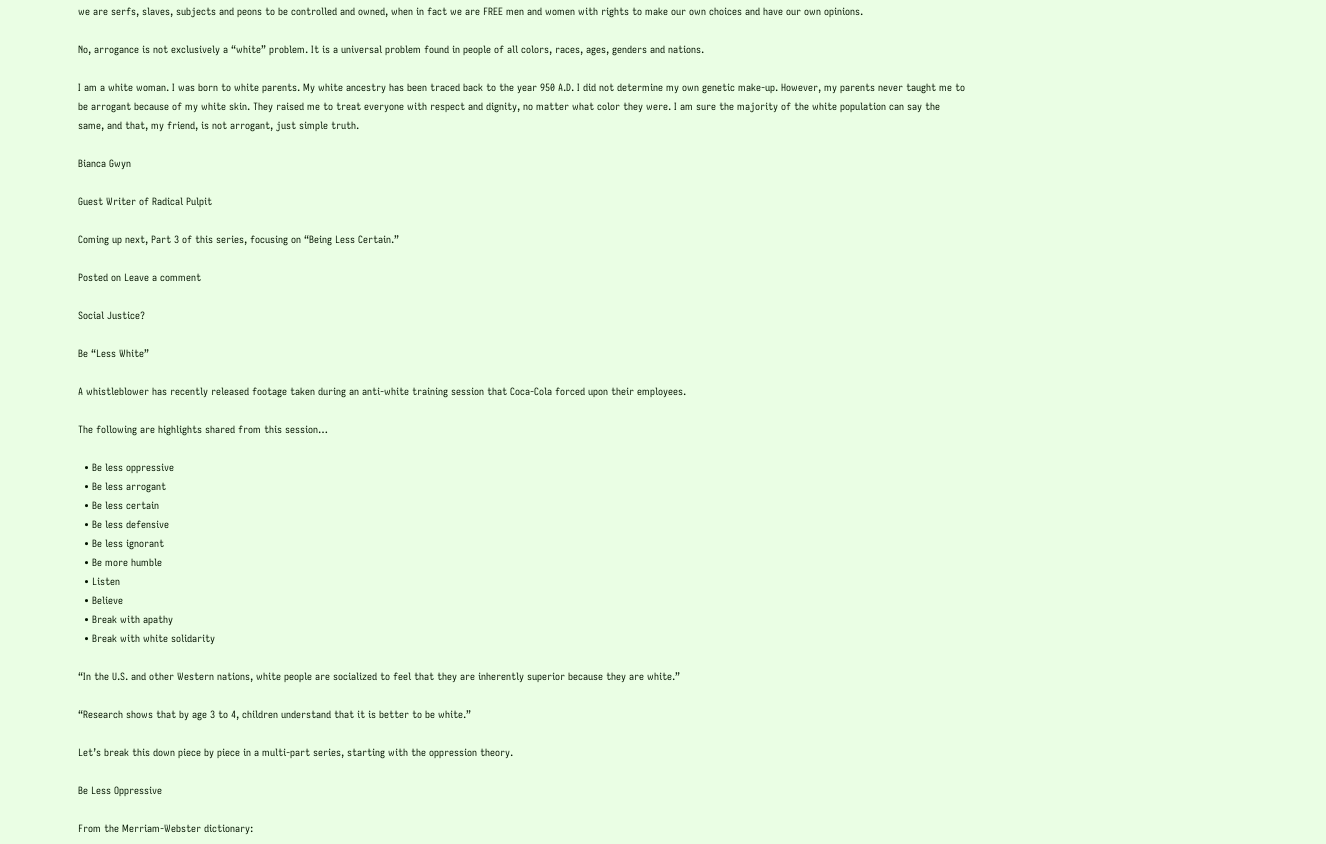we are serfs, slaves, subjects and peons to be controlled and owned, when in fact we are FREE men and women with rights to make our own choices and have our own opinions.

No, arrogance is not exclusively a “white” problem. It is a universal problem found in people of all colors, races, ages, genders and nations.

I am a white woman. I was born to white parents. My white ancestry has been traced back to the year 950 A.D. I did not determine my own genetic make-up. However, my parents never taught me to be arrogant because of my white skin. They raised me to treat everyone with respect and dignity, no matter what color they were. I am sure the majority of the white population can say the same, and that, my friend, is not arrogant, just simple truth.

Bianca Gwyn

Guest Writer of Radical Pulpit

Coming up next, Part 3 of this series, focusing on “Being Less Certain.”

Posted on Leave a comment

Social Justice?

Be “Less White”

A whistleblower has recently released footage taken during an anti-white training session that Coca-Cola forced upon their employees.

The following are highlights shared from this session…

  • Be less oppressive
  • Be less arrogant
  • Be less certain
  • Be less defensive
  • Be less ignorant
  • Be more humble
  • Listen
  • Believe
  • Break with apathy
  • Break with white solidarity

“In the U.S. and other Western nations, white people are socialized to feel that they are inherently superior because they are white.”

“Research shows that by age 3 to 4, children understand that it is better to be white.”

Let’s break this down piece by piece in a multi-part series, starting with the oppression theory.

Be Less Oppressive

From the Merriam-Webster dictionary: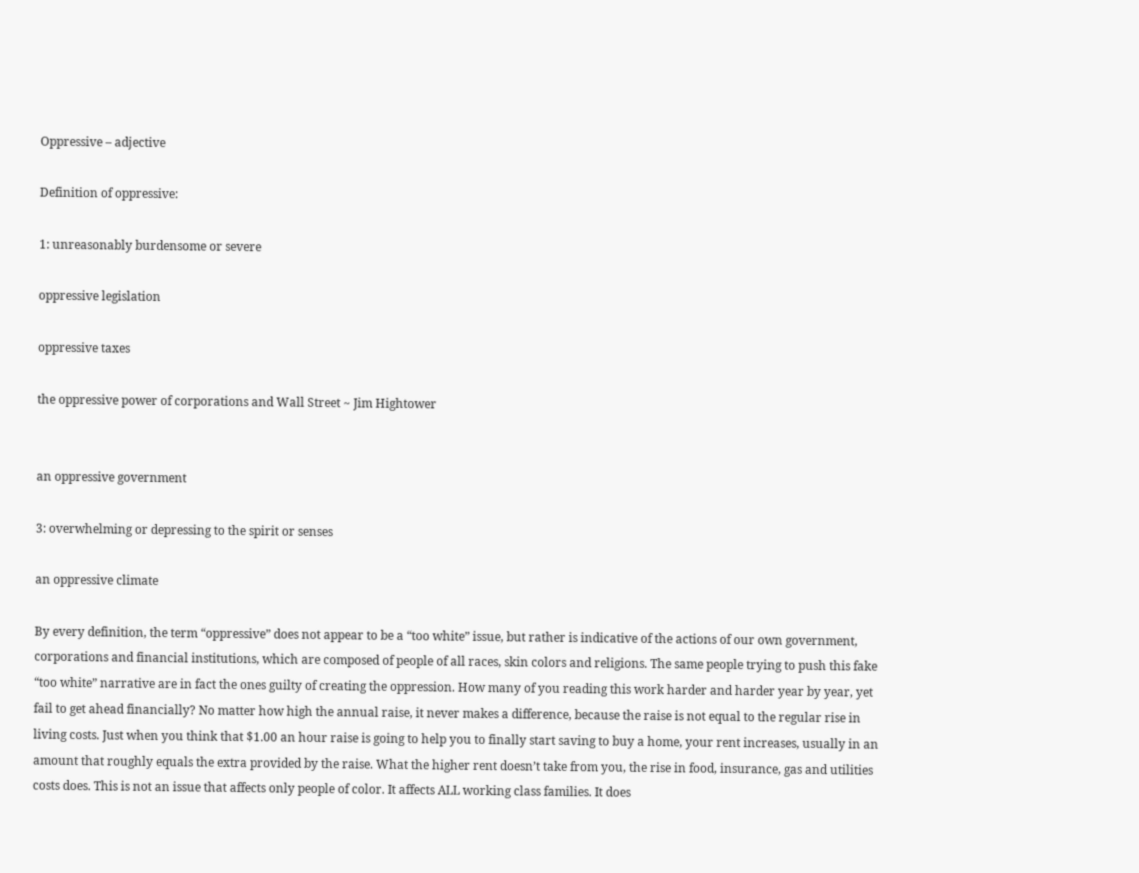Oppressive – adjective

Definition of oppressive:

1: unreasonably burdensome or severe

oppressive legislation

oppressive taxes

the oppressive power of corporations and Wall Street ~ Jim Hightower


an oppressive government

3: overwhelming or depressing to the spirit or senses

an oppressive climate

By every definition, the term “oppressive” does not appear to be a “too white” issue, but rather is indicative of the actions of our own government, corporations and financial institutions, which are composed of people of all races, skin colors and religions. The same people trying to push this fake “too white” narrative are in fact the ones guilty of creating the oppression. How many of you reading this work harder and harder year by year, yet fail to get ahead financially? No matter how high the annual raise, it never makes a difference, because the raise is not equal to the regular rise in living costs. Just when you think that $1.00 an hour raise is going to help you to finally start saving to buy a home, your rent increases, usually in an amount that roughly equals the extra provided by the raise. What the higher rent doesn’t take from you, the rise in food, insurance, gas and utilities costs does. This is not an issue that affects only people of color. It affects ALL working class families. It does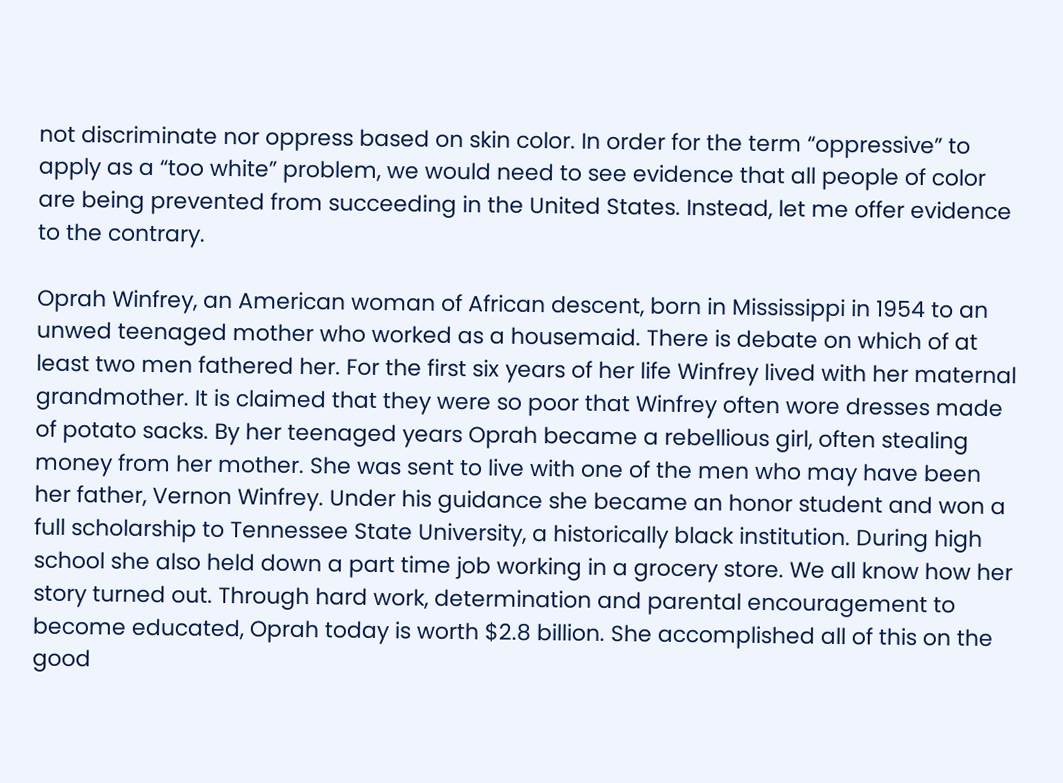not discriminate nor oppress based on skin color. In order for the term “oppressive” to apply as a “too white” problem, we would need to see evidence that all people of color are being prevented from succeeding in the United States. Instead, let me offer evidence to the contrary.

Oprah Winfrey, an American woman of African descent, born in Mississippi in 1954 to an unwed teenaged mother who worked as a housemaid. There is debate on which of at least two men fathered her. For the first six years of her life Winfrey lived with her maternal grandmother. It is claimed that they were so poor that Winfrey often wore dresses made of potato sacks. By her teenaged years Oprah became a rebellious girl, often stealing money from her mother. She was sent to live with one of the men who may have been her father, Vernon Winfrey. Under his guidance she became an honor student and won a full scholarship to Tennessee State University, a historically black institution. During high school she also held down a part time job working in a grocery store. We all know how her story turned out. Through hard work, determination and parental encouragement to become educated, Oprah today is worth $2.8 billion. She accomplished all of this on the good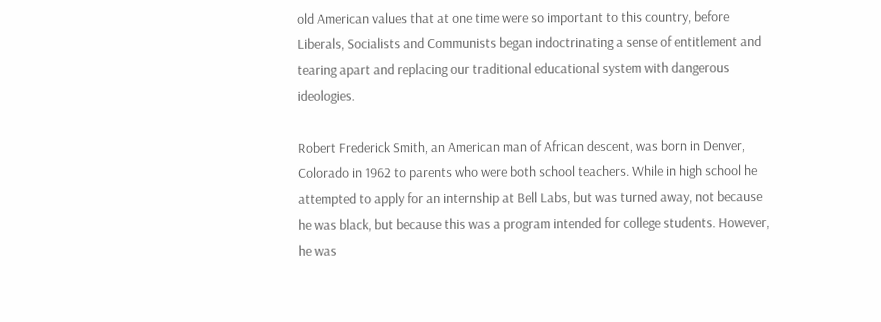old American values that at one time were so important to this country, before Liberals, Socialists and Communists began indoctrinating a sense of entitlement and tearing apart and replacing our traditional educational system with dangerous ideologies.

Robert Frederick Smith, an American man of African descent, was born in Denver, Colorado in 1962 to parents who were both school teachers. While in high school he attempted to apply for an internship at Bell Labs, but was turned away, not because he was black, but because this was a program intended for college students. However, he was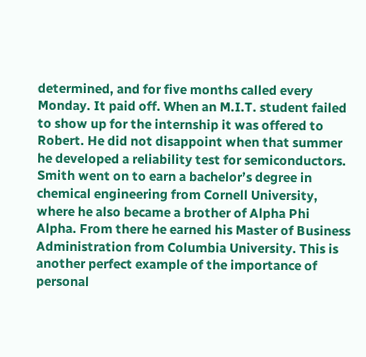determined, and for five months called every Monday. It paid off. When an M.I.T. student failed to show up for the internship it was offered to Robert. He did not disappoint when that summer he developed a reliability test for semiconductors. Smith went on to earn a bachelor’s degree in chemical engineering from Cornell University, where he also became a brother of Alpha Phi Alpha. From there he earned his Master of Business Administration from Columbia University. This is another perfect example of the importance of personal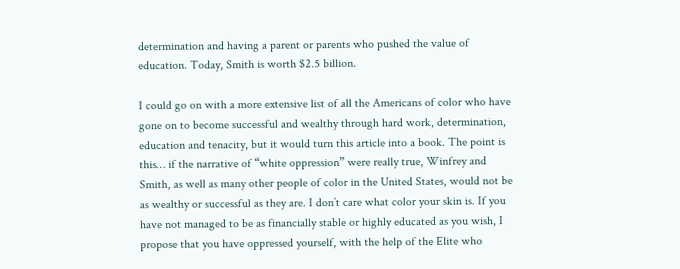determination and having a parent or parents who pushed the value of education. Today, Smith is worth $2.5 billion.

I could go on with a more extensive list of all the Americans of color who have gone on to become successful and wealthy through hard work, determination, education and tenacity, but it would turn this article into a book. The point is this… if the narrative of “white oppression” were really true, Winfrey and Smith, as well as many other people of color in the United States, would not be as wealthy or successful as they are. I don’t care what color your skin is. If you have not managed to be as financially stable or highly educated as you wish, I propose that you have oppressed yourself, with the help of the Elite who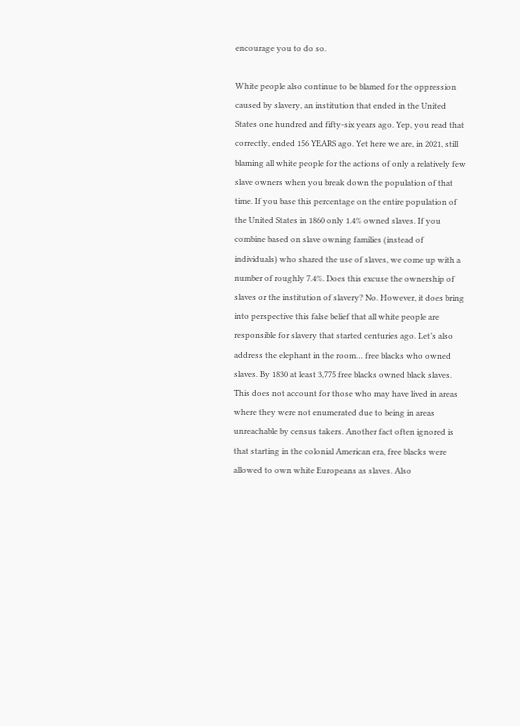encourage you to do so.

White people also continue to be blamed for the oppression caused by slavery, an institution that ended in the United States one hundred and fifty-six years ago. Yep, you read that correctly, ended 156 YEARS ago. Yet here we are, in 2021, still blaming all white people for the actions of only a relatively few slave owners when you break down the population of that time. If you base this percentage on the entire population of the United States in 1860 only 1.4% owned slaves. If you combine based on slave owning families (instead of individuals) who shared the use of slaves, we come up with a number of roughly 7.4%. Does this excuse the ownership of slaves or the institution of slavery? No. However, it does bring into perspective this false belief that all white people are responsible for slavery that started centuries ago. Let’s also address the elephant in the room… free blacks who owned slaves. By 1830 at least 3,775 free blacks owned black slaves. This does not account for those who may have lived in areas where they were not enumerated due to being in areas unreachable by census takers. Another fact often ignored is that starting in the colonial American era, free blacks were allowed to own white Europeans as slaves. Also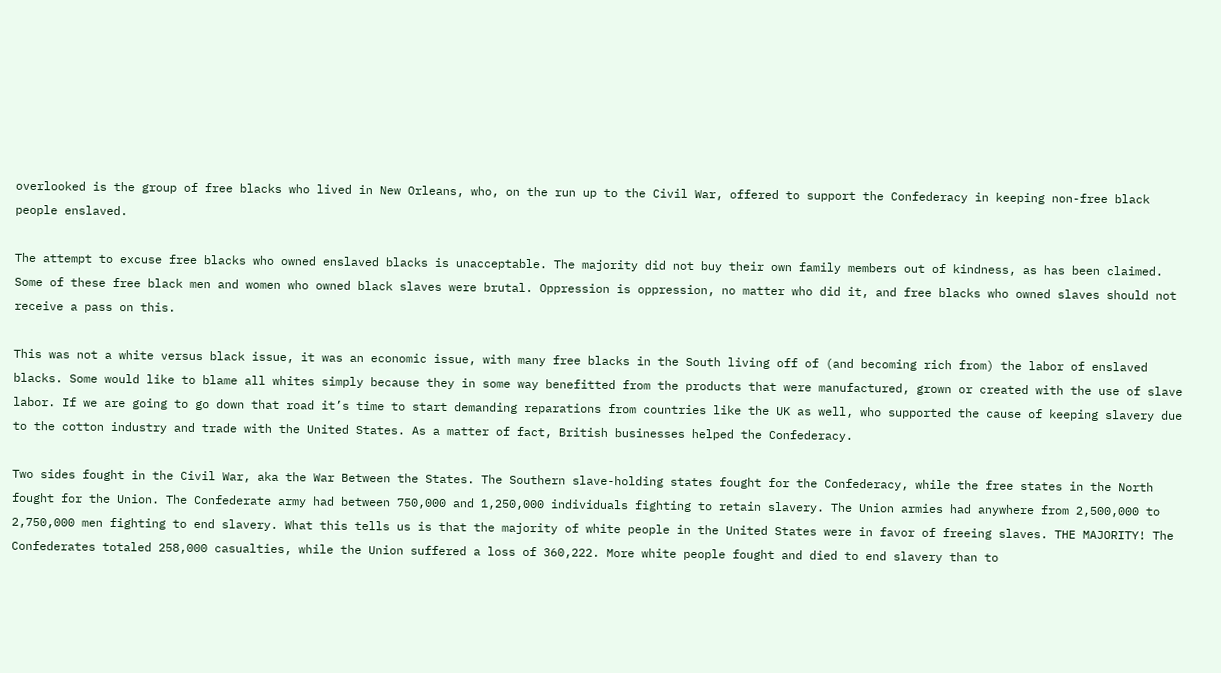overlooked is the group of free blacks who lived in New Orleans, who, on the run up to the Civil War, offered to support the Confederacy in keeping non-free black people enslaved.

The attempt to excuse free blacks who owned enslaved blacks is unacceptable. The majority did not buy their own family members out of kindness, as has been claimed. Some of these free black men and women who owned black slaves were brutal. Oppression is oppression, no matter who did it, and free blacks who owned slaves should not receive a pass on this.

This was not a white versus black issue, it was an economic issue, with many free blacks in the South living off of (and becoming rich from) the labor of enslaved blacks. Some would like to blame all whites simply because they in some way benefitted from the products that were manufactured, grown or created with the use of slave labor. If we are going to go down that road it’s time to start demanding reparations from countries like the UK as well, who supported the cause of keeping slavery due to the cotton industry and trade with the United States. As a matter of fact, British businesses helped the Confederacy.

Two sides fought in the Civil War, aka the War Between the States. The Southern slave-holding states fought for the Confederacy, while the free states in the North fought for the Union. The Confederate army had between 750,000 and 1,250,000 individuals fighting to retain slavery. The Union armies had anywhere from 2,500,000 to 2,750,000 men fighting to end slavery. What this tells us is that the majority of white people in the United States were in favor of freeing slaves. THE MAJORITY! The Confederates totaled 258,000 casualties, while the Union suffered a loss of 360,222. More white people fought and died to end slavery than to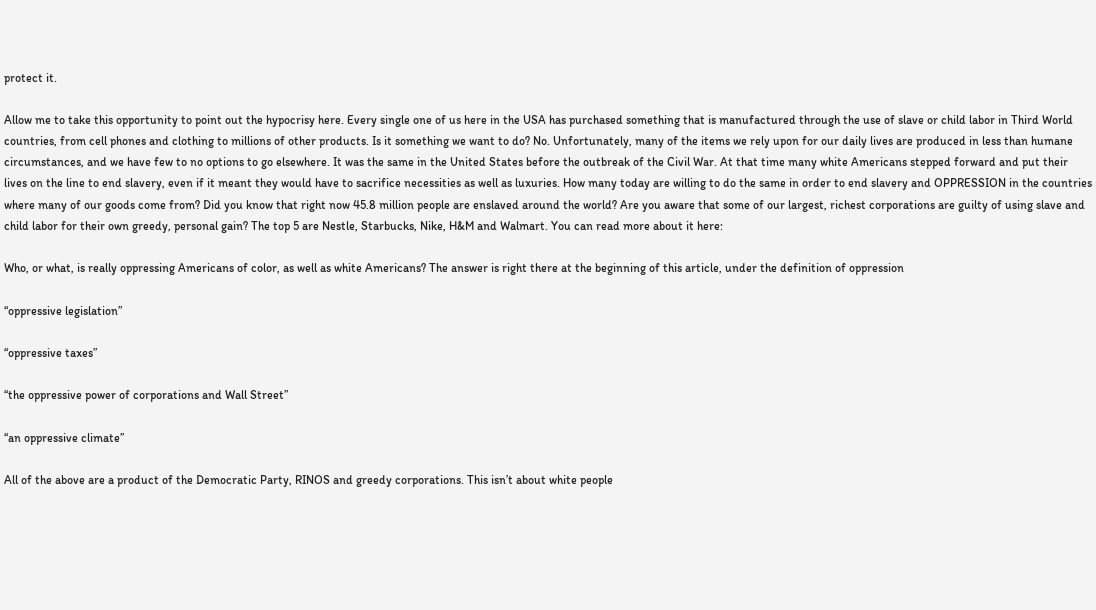protect it.

Allow me to take this opportunity to point out the hypocrisy here. Every single one of us here in the USA has purchased something that is manufactured through the use of slave or child labor in Third World countries, from cell phones and clothing to millions of other products. Is it something we want to do? No. Unfortunately, many of the items we rely upon for our daily lives are produced in less than humane circumstances, and we have few to no options to go elsewhere. It was the same in the United States before the outbreak of the Civil War. At that time many white Americans stepped forward and put their lives on the line to end slavery, even if it meant they would have to sacrifice necessities as well as luxuries. How many today are willing to do the same in order to end slavery and OPPRESSION in the countries where many of our goods come from? Did you know that right now 45.8 million people are enslaved around the world? Are you aware that some of our largest, richest corporations are guilty of using slave and child labor for their own greedy, personal gain? The top 5 are Nestle, Starbucks, Nike, H&M and Walmart. You can read more about it here:

Who, or what, is really oppressing Americans of color, as well as white Americans? The answer is right there at the beginning of this article, under the definition of oppression

“oppressive legislation”

“oppressive taxes”

“the oppressive power of corporations and Wall Street”

“an oppressive climate”

All of the above are a product of the Democratic Party, RINOS and greedy corporations. This isn’t about white people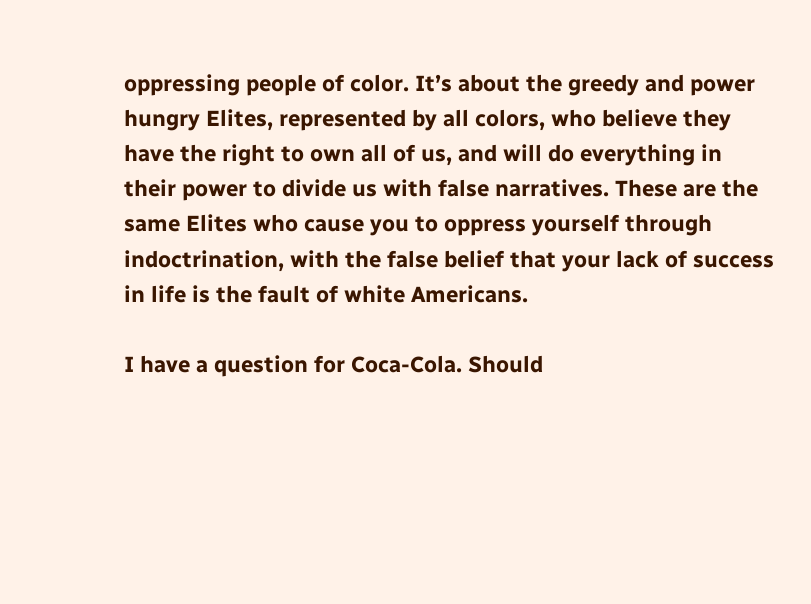oppressing people of color. It’s about the greedy and power hungry Elites, represented by all colors, who believe they have the right to own all of us, and will do everything in their power to divide us with false narratives. These are the same Elites who cause you to oppress yourself through indoctrination, with the false belief that your lack of success in life is the fault of white Americans.

I have a question for Coca-Cola. Should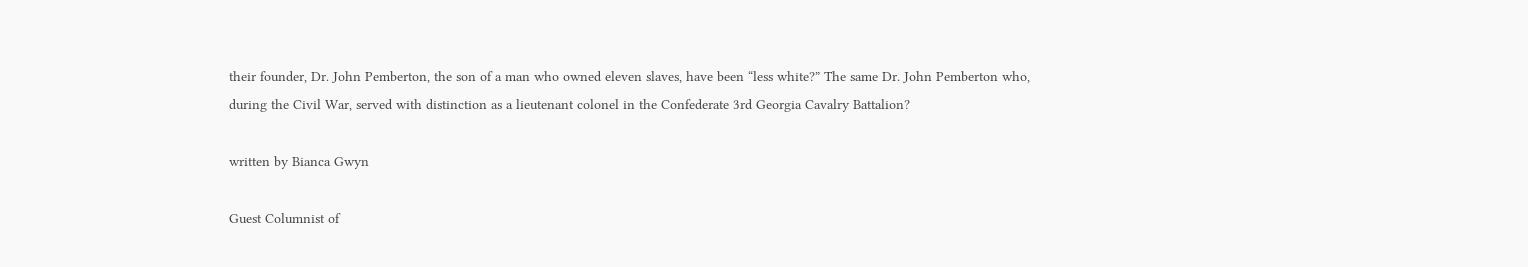their founder, Dr. John Pemberton, the son of a man who owned eleven slaves, have been “less white?” The same Dr. John Pemberton who, during the Civil War, served with distinction as a lieutenant colonel in the Confederate 3rd Georgia Cavalry Battalion?

written by Bianca Gwyn

Guest Columnist of